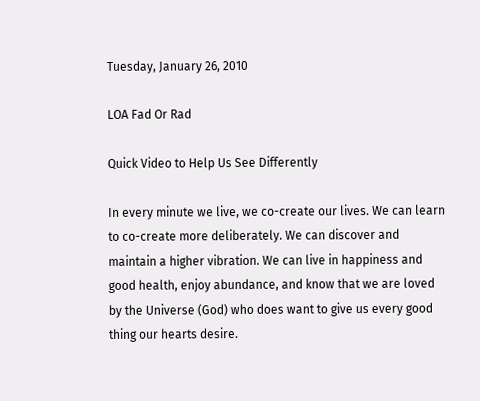Tuesday, January 26, 2010

LOA Fad Or Rad

Quick Video to Help Us See Differently

In every minute we live, we co-create our lives. We can learn to co-create more deliberately. We can discover and maintain a higher vibration. We can live in happiness and good health, enjoy abundance, and know that we are loved by the Universe (God) who does want to give us every good thing our hearts desire.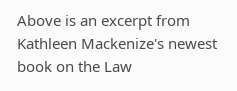Above is an excerpt from Kathleen Mackenize's newest book on the Law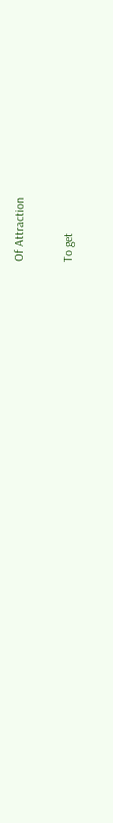Of Attraction

To get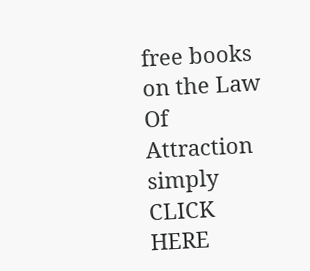free books on the Law Of Attraction simply CLICK HERE